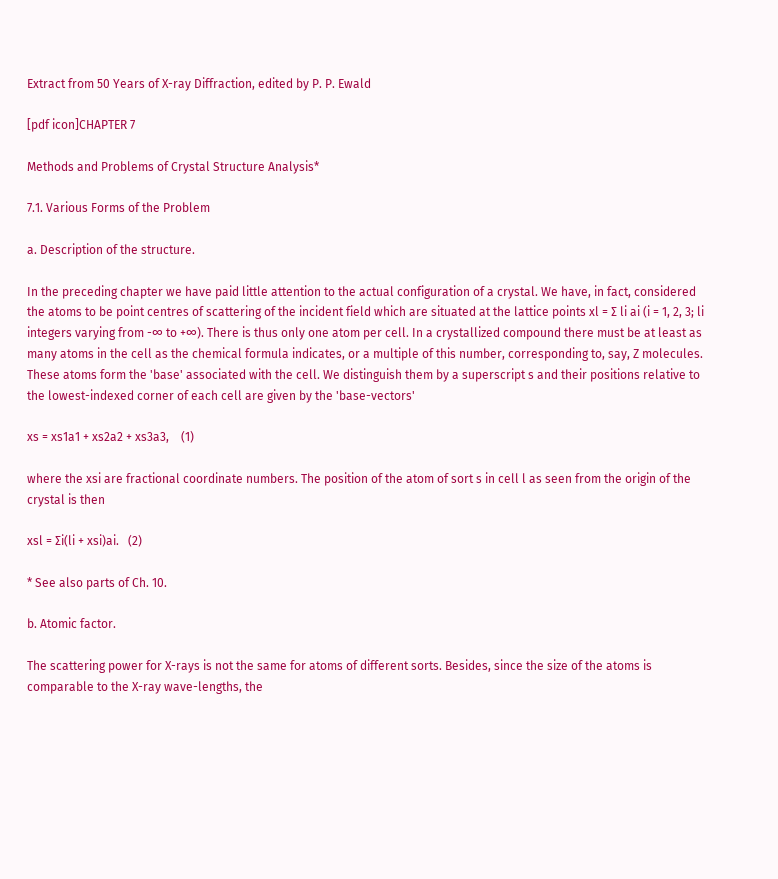Extract from 50 Years of X-ray Diffraction, edited by P. P. Ewald

[pdf icon]CHAPTER 7

Methods and Problems of Crystal Structure Analysis*

7.1. Various Forms of the Problem

a. Description of the structure.

In the preceding chapter we have paid little attention to the actual configuration of a crystal. We have, in fact, considered the atoms to be point centres of scattering of the incident field which are situated at the lattice points xl = ∑ li ai (i = 1, 2, 3; li integers varying from -∞ to +∞). There is thus only one atom per cell. In a crystallized compound there must be at least as many atoms in the cell as the chemical formula indicates, or a multiple of this number, corresponding to, say, Z molecules. These atoms form the 'base' associated with the cell. We distinguish them by a superscript s and their positions relative to the lowest-indexed corner of each cell are given by the 'base-vectors'

xs = xs1a1 + xs2a2 + xs3a3,    (1)

where the xsi are fractional coordinate numbers. The position of the atom of sort s in cell l as seen from the origin of the crystal is then

xsl = ∑i(li + xsi)ai.   (2)

* See also parts of Ch. 10.

b. Atomic factor.

The scattering power for X-rays is not the same for atoms of different sorts. Besides, since the size of the atoms is comparable to the X-ray wave-lengths, the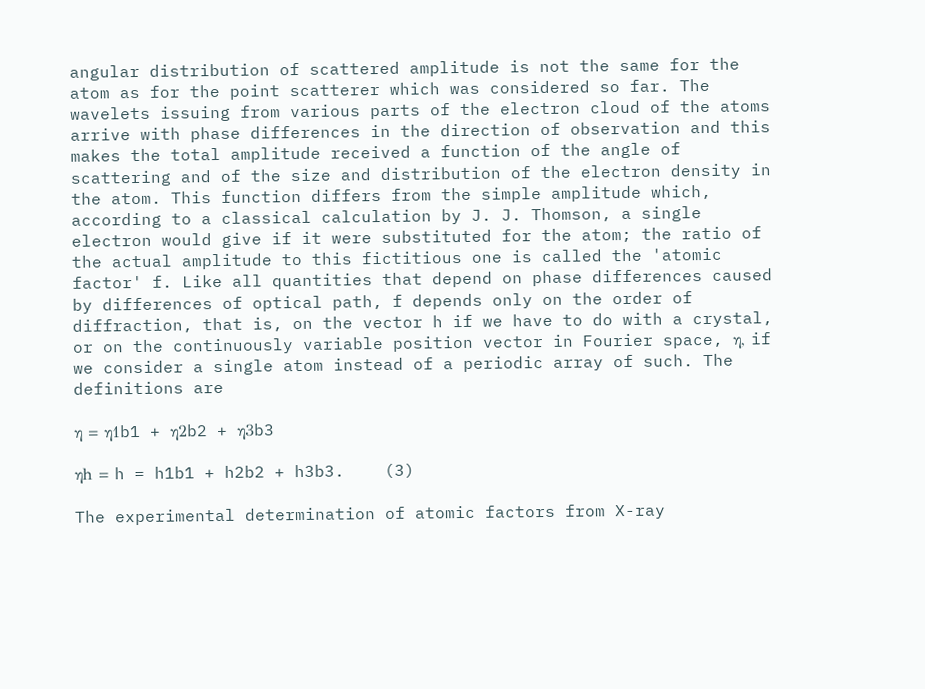angular distribution of scattered amplitude is not the same for the atom as for the point scatterer which was considered so far. The wavelets issuing from various parts of the electron cloud of the atoms arrive with phase differences in the direction of observation and this makes the total amplitude received a function of the angle of scattering and of the size and distribution of the electron density in the atom. This function differs from the simple amplitude which, according to a classical calculation by J. J. Thomson, a single electron would give if it were substituted for the atom; the ratio of the actual amplitude to this fictitious one is called the 'atomic factor' f. Like all quantities that depend on phase differences caused by differences of optical path, f depends only on the order of diffraction, that is, on the vector h if we have to do with a crystal, or on the continuously variable position vector in Fourier space, η, if we consider a single atom instead of a periodic array of such. The definitions are

η = η1b1 + η2b2 + η3b3

ηh = h = h1b1 + h2b2 + h3b3.    (3)

The experimental determination of atomic factors from X-ray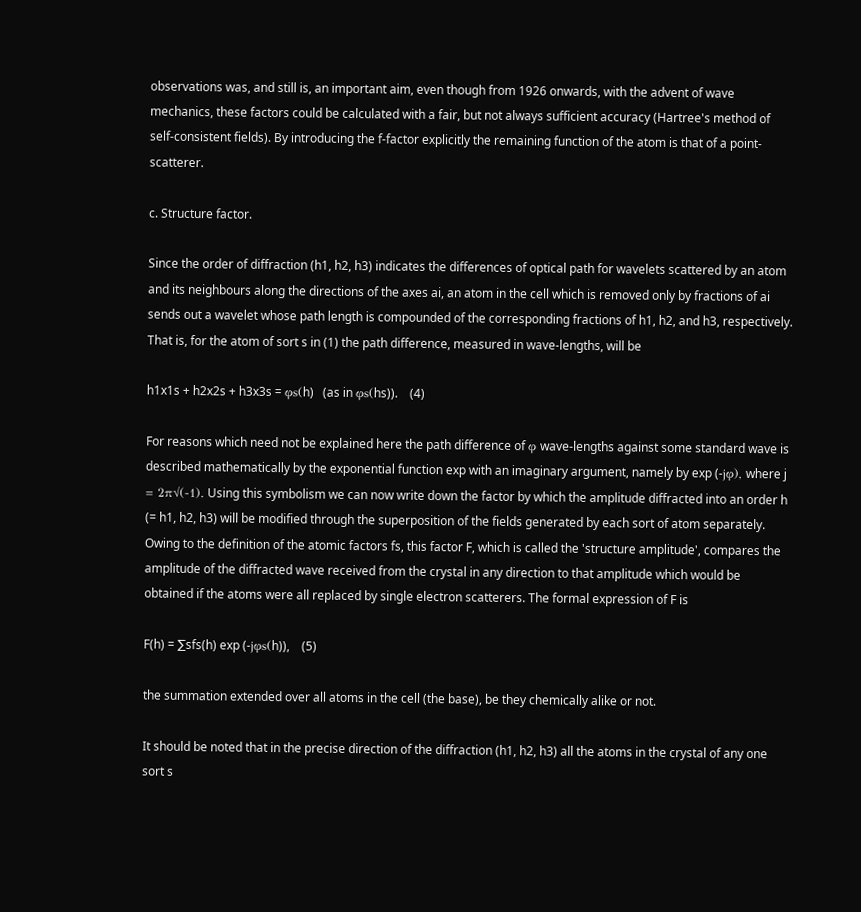observations was, and still is, an important aim, even though from 1926 onwards, with the advent of wave mechanics, these factors could be calculated with a fair, but not always sufficient accuracy (Hartree's method of self-consistent fields). By introducing the f-factor explicitly the remaining function of the atom is that of a point-scatterer.

c. Structure factor.

Since the order of diffraction (h1, h2, h3) indicates the differences of optical path for wavelets scattered by an atom and its neighbours along the directions of the axes ai, an atom in the cell which is removed only by fractions of ai sends out a wavelet whose path length is compounded of the corresponding fractions of h1, h2, and h3, respectively. That is, for the atom of sort s in (1) the path difference, measured in wave-lengths, will be

h1x1s + h2x2s + h3x3s = φs(h)   (as in φs(hs)).    (4)

For reasons which need not be explained here the path difference of φ wave-lengths against some standard wave is described mathematically by the exponential function exp with an imaginary argument, namely by exp (-jφ), where j = 2π√(-1). Using this symbolism we can now write down the factor by which the amplitude diffracted into an order h (= h1, h2, h3) will be modified through the superposition of the fields generated by each sort of atom separately. Owing to the definition of the atomic factors fs, this factor F, which is called the 'structure amplitude', compares the amplitude of the diffracted wave received from the crystal in any direction to that amplitude which would be obtained if the atoms were all replaced by single electron scatterers. The formal expression of F is

F(h) = ∑sfs(h) exp (-jφs(h)),    (5)

the summation extended over all atoms in the cell (the base), be they chemically alike or not.

It should be noted that in the precise direction of the diffraction (h1, h2, h3) all the atoms in the crystal of any one sort s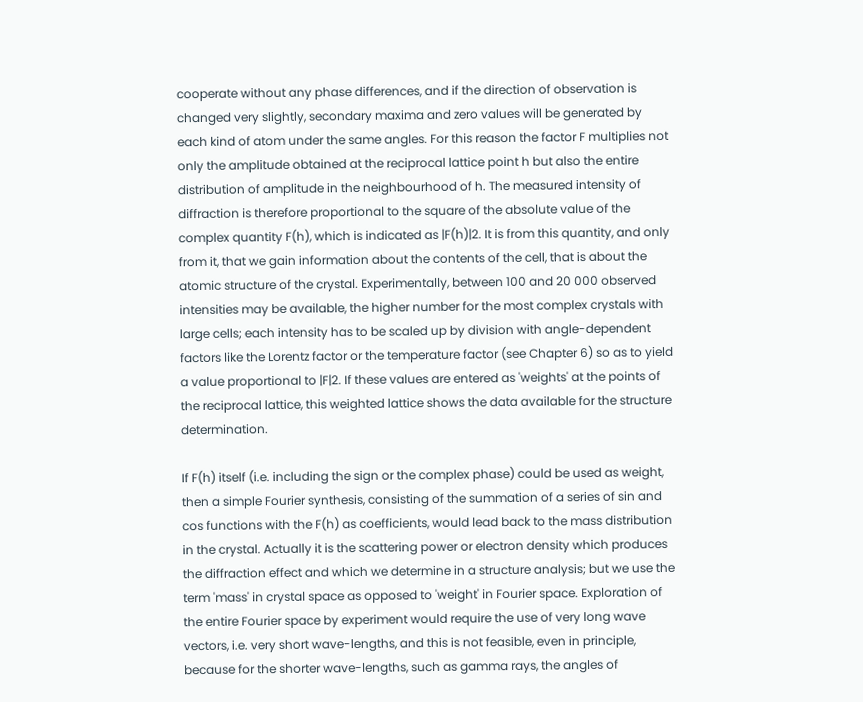cooperate without any phase differences, and if the direction of observation is changed very slightly, secondary maxima and zero values will be generated by each kind of atom under the same angles. For this reason the factor F multiplies not only the amplitude obtained at the reciprocal lattice point h but also the entire distribution of amplitude in the neighbourhood of h. The measured intensity of diffraction is therefore proportional to the square of the absolute value of the complex quantity F(h), which is indicated as |F(h)|2. It is from this quantity, and only from it, that we gain information about the contents of the cell, that is about the atomic structure of the crystal. Experimentally, between 100 and 20 000 observed intensities may be available, the higher number for the most complex crystals with large cells; each intensity has to be scaled up by division with angle-dependent factors like the Lorentz factor or the temperature factor (see Chapter 6) so as to yield a value proportional to |F|2. If these values are entered as 'weights' at the points of the reciprocal lattice, this weighted lattice shows the data available for the structure determination.

If F(h) itself (i.e. including the sign or the complex phase) could be used as weight, then a simple Fourier synthesis, consisting of the summation of a series of sin and cos functions with the F(h) as coefficients, would lead back to the mass distribution in the crystal. Actually it is the scattering power or electron density which produces the diffraction effect and which we determine in a structure analysis; but we use the term 'mass' in crystal space as opposed to 'weight' in Fourier space. Exploration of the entire Fourier space by experiment would require the use of very long wave vectors, i.e. very short wave-lengths, and this is not feasible, even in principle, because for the shorter wave-lengths, such as gamma rays, the angles of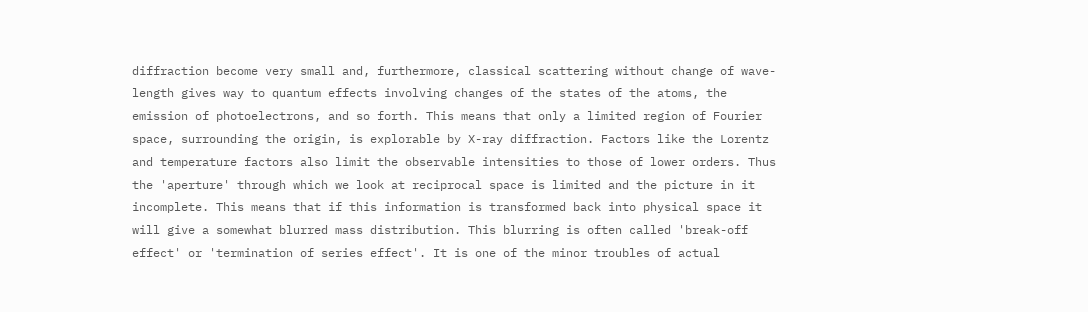diffraction become very small and, furthermore, classical scattering without change of wave-length gives way to quantum effects involving changes of the states of the atoms, the emission of photoelectrons, and so forth. This means that only a limited region of Fourier space, surrounding the origin, is explorable by X-ray diffraction. Factors like the Lorentz and temperature factors also limit the observable intensities to those of lower orders. Thus the 'aperture' through which we look at reciprocal space is limited and the picture in it incomplete. This means that if this information is transformed back into physical space it will give a somewhat blurred mass distribution. This blurring is often called 'break-off effect' or 'termination of series effect'. It is one of the minor troubles of actual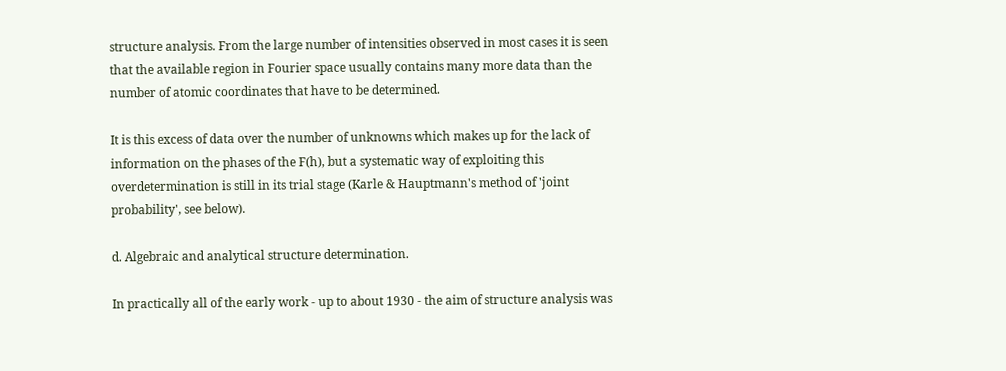structure analysis. From the large number of intensities observed in most cases it is seen that the available region in Fourier space usually contains many more data than the number of atomic coordinates that have to be determined.

It is this excess of data over the number of unknowns which makes up for the lack of information on the phases of the F(h), but a systematic way of exploiting this overdetermination is still in its trial stage (Karle & Hauptmann's method of 'joint probability', see below).

d. Algebraic and analytical structure determination.

In practically all of the early work - up to about 1930 - the aim of structure analysis was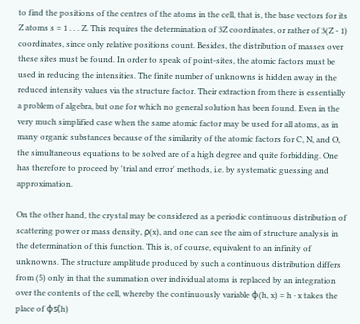to find the positions of the centres of the atoms in the cell, that is, the base vectors for its Z atoms s = 1 . . . Z. This requires the determination of 3Z coordinates, or rather of 3(Z - 1) coordinates, since only relative positions count. Besides, the distribution of masses over these sites must be found. In order to speak of point-sites, the atomic factors must be used in reducing the intensities. The finite number of unknowns is hidden away in the reduced intensity values via the structure factor. Their extraction from there is essentially a problem of algebra, but one for which no general solution has been found. Even in the very much simplified case when the same atomic factor may be used for all atoms, as in many organic substances because of the similarity of the atomic factors for C, N, and O, the simultaneous equations to be solved are of a high degree and quite forbidding. One has therefore to proceed by 'trial and error' methods, i.e. by systematic guessing and approximation.

On the other hand, the crystal may be considered as a periodic continuous distribution of scattering power or mass density, ρ(x), and one can see the aim of structure analysis in the determination of this function. This is, of course, equivalent to an infinity of unknowns. The structure amplitude produced by such a continuous distribution differs from (5) only in that the summation over individual atoms is replaced by an integration over the contents of the cell, whereby the continuously variable φ(h, x) = h · x takes the place of φs(h)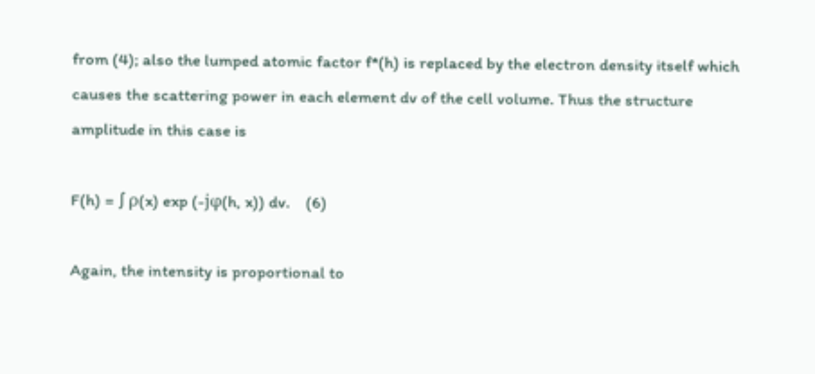from (4); also the lumped atomic factor f*(h) is replaced by the electron density itself which causes the scattering power in each element dv of the cell volume. Thus the structure amplitude in this case is

F(h) = ∫ ρ(x) exp (-jφ(h, x)) dv.    (6)

Again, the intensity is proportional to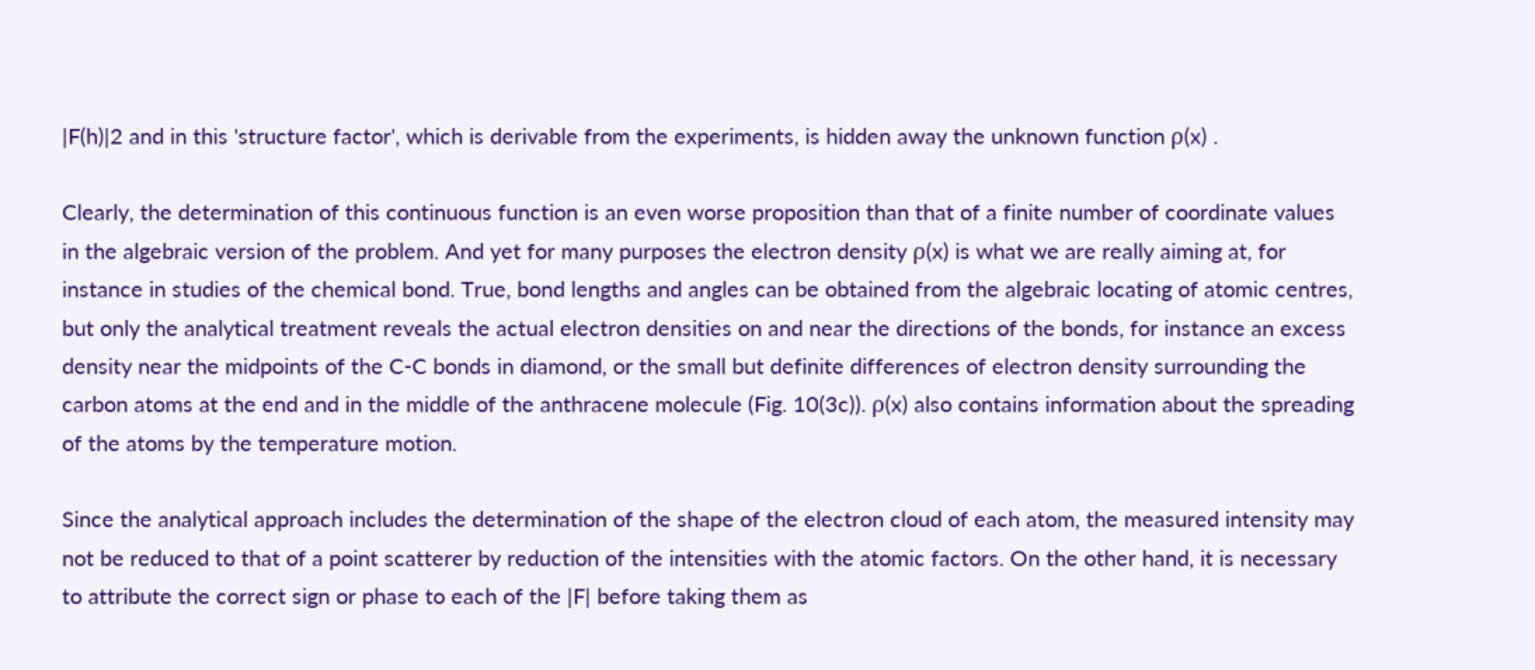|F(h)|2 and in this 'structure factor', which is derivable from the experiments, is hidden away the unknown function ρ(x) .

Clearly, the determination of this continuous function is an even worse proposition than that of a finite number of coordinate values in the algebraic version of the problem. And yet for many purposes the electron density ρ(x) is what we are really aiming at, for instance in studies of the chemical bond. True, bond lengths and angles can be obtained from the algebraic locating of atomic centres, but only the analytical treatment reveals the actual electron densities on and near the directions of the bonds, for instance an excess density near the midpoints of the C-C bonds in diamond, or the small but definite differences of electron density surrounding the carbon atoms at the end and in the middle of the anthracene molecule (Fig. 10(3c)). ρ(x) also contains information about the spreading of the atoms by the temperature motion.

Since the analytical approach includes the determination of the shape of the electron cloud of each atom, the measured intensity may not be reduced to that of a point scatterer by reduction of the intensities with the atomic factors. On the other hand, it is necessary to attribute the correct sign or phase to each of the |F| before taking them as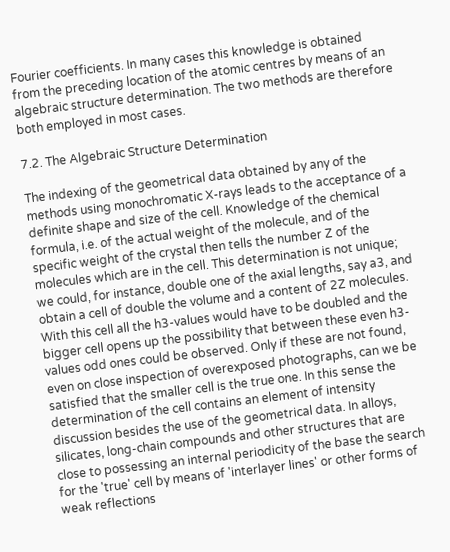Fourier coefficients. In many cases this knowledge is obtained from the preceding location of the atomic centres by means of an algebraic structure determination. The two methods are therefore both employed in most cases.

7.2. The Algebraic Structure Determination

The indexing of the geometrical data obtained by any of the methods using monochromatic X-rays leads to the acceptance of a definite shape and size of the cell. Knowledge of the chemical formula, i.e. of the actual weight of the molecule, and of the specific weight of the crystal then tells the number Z of the molecules which are in the cell. This determination is not unique; we could, for instance, double one of the axial lengths, say a3, and obtain a cell of double the volume and a content of 2Z molecules. With this cell all the h3-values would have to be doubled and the bigger cell opens up the possibility that between these even h3-values odd ones could be observed. Only if these are not found, even on close inspection of overexposed photographs, can we be satisfied that the smaller cell is the true one. In this sense the determination of the cell contains an element of intensity discussion besides the use of the geometrical data. In alloys, silicates, long-chain compounds and other structures that are close to possessing an internal periodicity of the base the search for the 'true' cell by means of 'interlayer lines' or other forms of weak reflections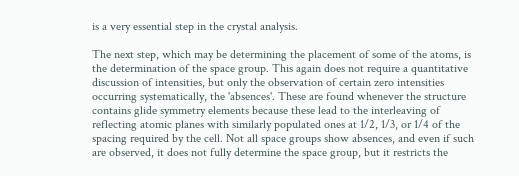is a very essential step in the crystal analysis.

The next step, which may be determining the placement of some of the atoms, is the determination of the space group. This again does not require a quantitative discussion of intensities, but only the observation of certain zero intensities occurring systematically, the 'absences'. These are found whenever the structure contains glide symmetry elements because these lead to the interleaving of reflecting atomic planes with similarly populated ones at 1/2, 1/3, or 1/4 of the spacing required by the cell. Not all space groups show absences, and even if such are observed, it does not fully determine the space group, but it restricts the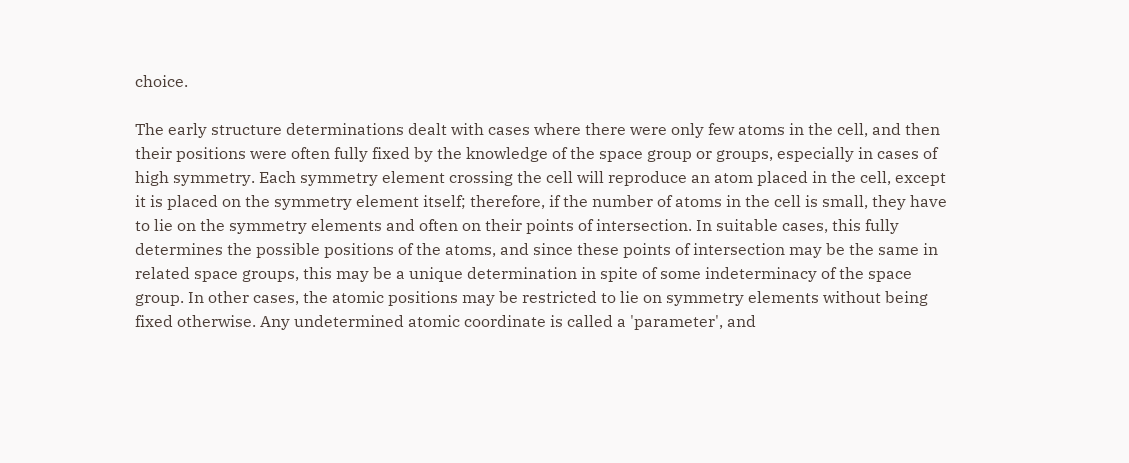choice.

The early structure determinations dealt with cases where there were only few atoms in the cell, and then their positions were often fully fixed by the knowledge of the space group or groups, especially in cases of high symmetry. Each symmetry element crossing the cell will reproduce an atom placed in the cell, except it is placed on the symmetry element itself; therefore, if the number of atoms in the cell is small, they have to lie on the symmetry elements and often on their points of intersection. In suitable cases, this fully determines the possible positions of the atoms, and since these points of intersection may be the same in related space groups, this may be a unique determination in spite of some indeterminacy of the space group. In other cases, the atomic positions may be restricted to lie on symmetry elements without being fixed otherwise. Any undetermined atomic coordinate is called a 'parameter', and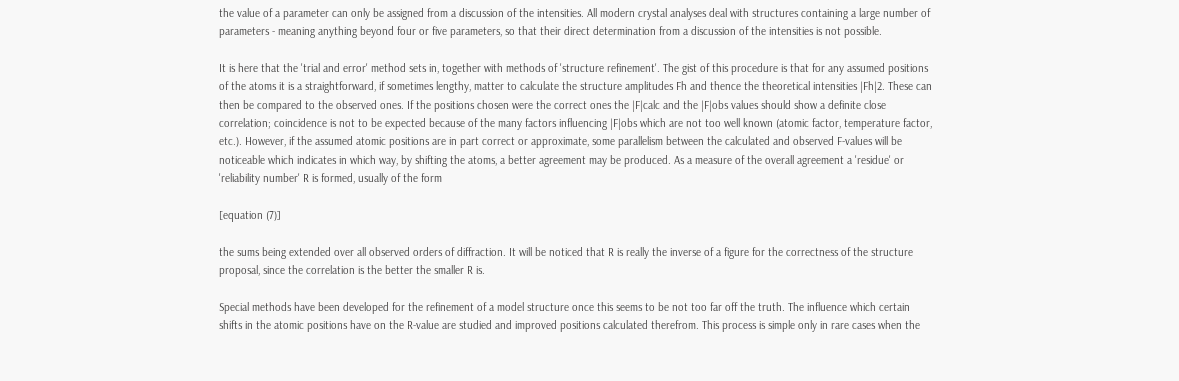the value of a parameter can only be assigned from a discussion of the intensities. All modern crystal analyses deal with structures containing a large number of parameters - meaning anything beyond four or five parameters, so that their direct determination from a discussion of the intensities is not possible.

It is here that the 'trial and error' method sets in, together with methods of 'structure refinement'. The gist of this procedure is that for any assumed positions of the atoms it is a straightforward, if sometimes lengthy, matter to calculate the structure amplitudes Fh and thence the theoretical intensities |Fh|2. These can then be compared to the observed ones. If the positions chosen were the correct ones the |F|calc and the |F|obs values should show a definite close correlation; coincidence is not to be expected because of the many factors influencing |F|obs which are not too well known (atomic factor, temperature factor, etc.). However, if the assumed atomic positions are in part correct or approximate, some parallelism between the calculated and observed F-values will be noticeable which indicates in which way, by shifting the atoms, a better agreement may be produced. As a measure of the overall agreement a 'residue' or 'reliability number' R is formed, usually of the form

[equation (7)]

the sums being extended over all observed orders of diffraction. It will be noticed that R is really the inverse of a figure for the correctness of the structure proposal, since the correlation is the better the smaller R is.

Special methods have been developed for the refinement of a model structure once this seems to be not too far off the truth. The influence which certain shifts in the atomic positions have on the R-value are studied and improved positions calculated therefrom. This process is simple only in rare cases when the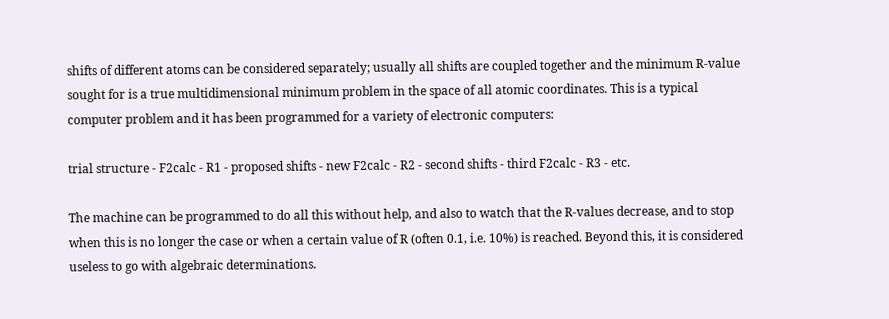shifts of different atoms can be considered separately; usually all shifts are coupled together and the minimum R-value sought for is a true multidimensional minimum problem in the space of all atomic coordinates. This is a typical computer problem and it has been programmed for a variety of electronic computers:

trial structure - F2calc - R1 - proposed shifts - new F2calc - R2 - second shifts - third F2calc - R3 - etc.

The machine can be programmed to do all this without help, and also to watch that the R-values decrease, and to stop when this is no longer the case or when a certain value of R (often 0.1, i.e. 10%) is reached. Beyond this, it is considered useless to go with algebraic determinations.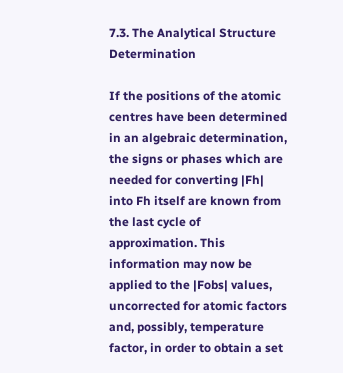7.3. The Analytical Structure Determination

If the positions of the atomic centres have been determined in an algebraic determination, the signs or phases which are needed for converting |Fh| into Fh itself are known from the last cycle of approximation. This information may now be applied to the |Fobs| values, uncorrected for atomic factors and, possibly, temperature factor, in order to obtain a set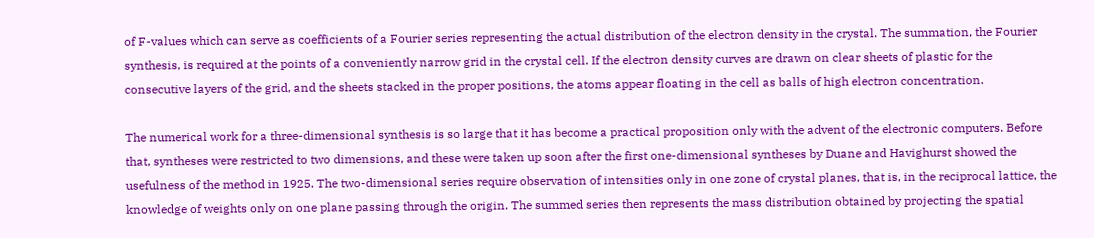of F-values which can serve as coefficients of a Fourier series representing the actual distribution of the electron density in the crystal. The summation, the Fourier synthesis, is required at the points of a conveniently narrow grid in the crystal cell. If the electron density curves are drawn on clear sheets of plastic for the consecutive layers of the grid, and the sheets stacked in the proper positions, the atoms appear floating in the cell as balls of high electron concentration.

The numerical work for a three-dimensional synthesis is so large that it has become a practical proposition only with the advent of the electronic computers. Before that, syntheses were restricted to two dimensions, and these were taken up soon after the first one-dimensional syntheses by Duane and Havighurst showed the usefulness of the method in 1925. The two-dimensional series require observation of intensities only in one zone of crystal planes, that is, in the reciprocal lattice, the knowledge of weights only on one plane passing through the origin. The summed series then represents the mass distribution obtained by projecting the spatial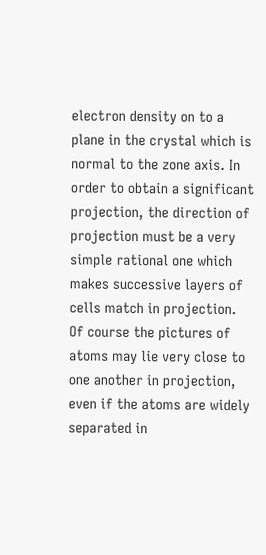electron density on to a plane in the crystal which is normal to the zone axis. In order to obtain a significant projection, the direction of projection must be a very simple rational one which makes successive layers of cells match in projection. Of course the pictures of atoms may lie very close to one another in projection, even if the atoms are widely separated in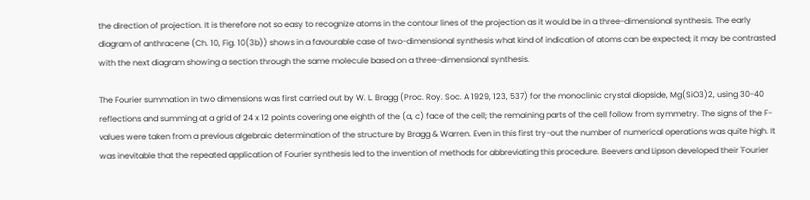the direction of projection. It is therefore not so easy to recognize atoms in the contour lines of the projection as it would be in a three-dimensional synthesis. The early diagram of anthracene (Ch. 10, Fig. 10(3b)) shows in a favourable case of two-dimensional synthesis what kind of indication of atoms can be expected; it may be contrasted with the next diagram showing a section through the same molecule based on a three-dimensional synthesis.

The Fourier summation in two dimensions was first carried out by W. L. Bragg (Proc. Roy. Soc. A 1929, 123, 537) for the monoclinic crystal diopside, Mg(SiO3)2, using 30-40 reflections and summing at a grid of 24 x 12 points covering one eighth of the (a, c) face of the cell; the remaining parts of the cell follow from symmetry. The signs of the F-values were taken from a previous algebraic determination of the structure by Bragg & Warren. Even in this first try-out the number of numerical operations was quite high. It was inevitable that the repeated application of Fourier synthesis led to the invention of methods for abbreviating this procedure. Beevers and Lipson developed their 'Fourier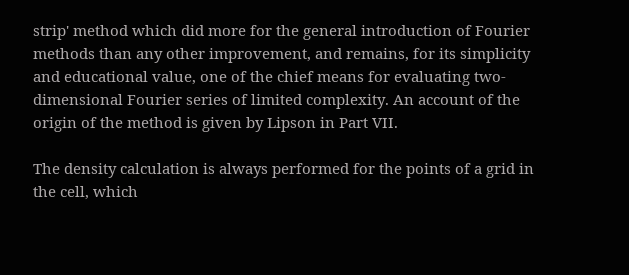strip' method which did more for the general introduction of Fourier methods than any other improvement, and remains, for its simplicity and educational value, one of the chief means for evaluating two-dimensional Fourier series of limited complexity. An account of the origin of the method is given by Lipson in Part VII.

The density calculation is always performed for the points of a grid in the cell, which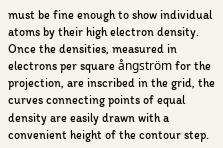must be fine enough to show individual atoms by their high electron density. Once the densities, measured in electrons per square ångström for the projection, are inscribed in the grid, the curves connecting points of equal density are easily drawn with a convenient height of the contour step.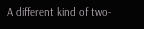A different kind of two-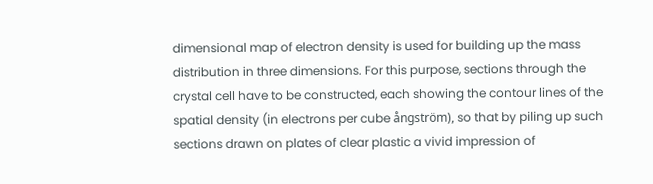dimensional map of electron density is used for building up the mass distribution in three dimensions. For this purpose, sections through the crystal cell have to be constructed, each showing the contour lines of the spatial density (in electrons per cube ångström), so that by piling up such sections drawn on plates of clear plastic a vivid impression of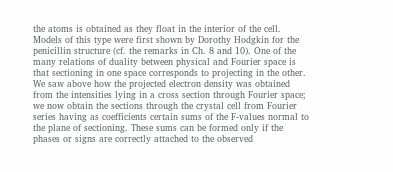the atoms is obtained as they float in the interior of the cell. Models of this type were first shown by Dorothy Hodgkin for the penicillin structure (cf. the remarks in Ch. 8 and 10). One of the many relations of duality between physical and Fourier space is that sectioning in one space corresponds to projecting in the other. We saw above how the projected electron density was obtained from the intensities lying in a cross section through Fourier space; we now obtain the sections through the crystal cell from Fourier series having as coefficients certain sums of the F-values normal to the plane of sectioning. These sums can be formed only if the phases or signs are correctly attached to the observed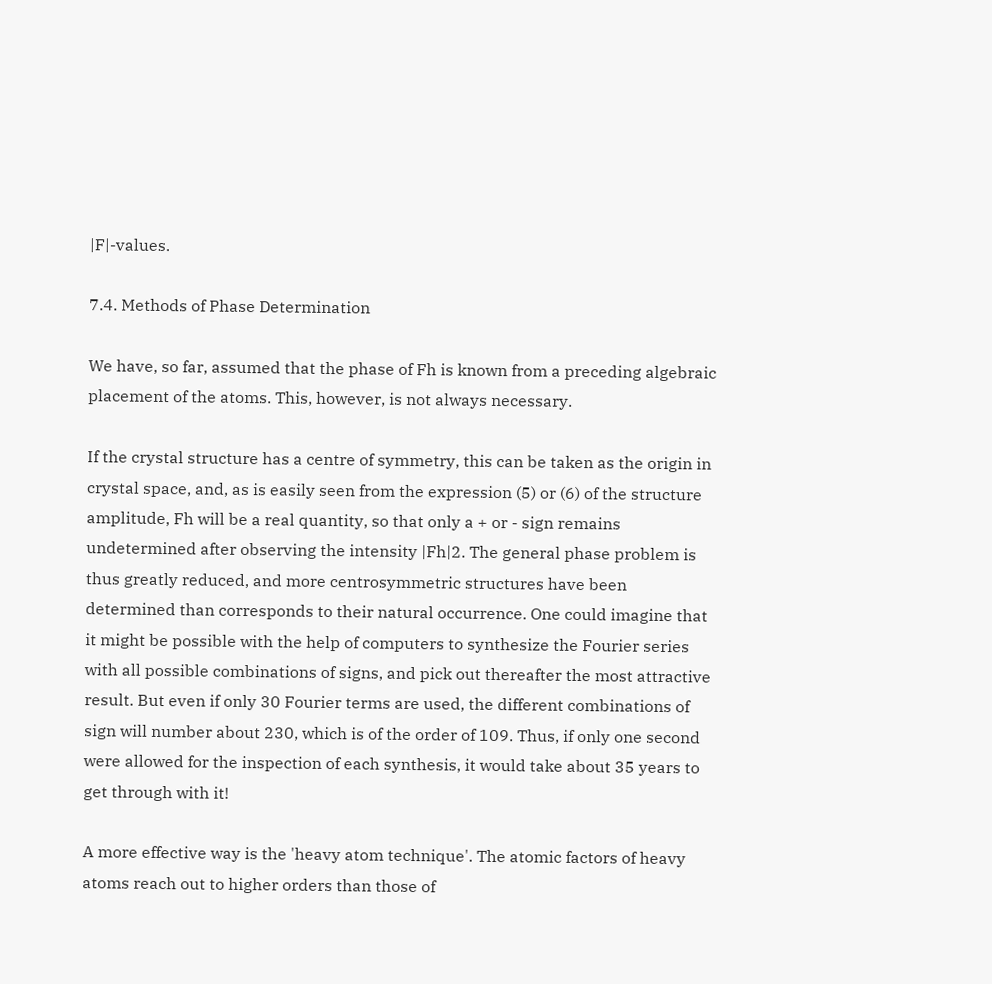|F|-values.

7.4. Methods of Phase Determination

We have, so far, assumed that the phase of Fh is known from a preceding algebraic placement of the atoms. This, however, is not always necessary.

If the crystal structure has a centre of symmetry, this can be taken as the origin in crystal space, and, as is easily seen from the expression (5) or (6) of the structure amplitude, Fh will be a real quantity, so that only a + or - sign remains undetermined after observing the intensity |Fh|2. The general phase problem is thus greatly reduced, and more centrosymmetric structures have been determined than corresponds to their natural occurrence. One could imagine that it might be possible with the help of computers to synthesize the Fourier series with all possible combinations of signs, and pick out thereafter the most attractive result. But even if only 30 Fourier terms are used, the different combinations of sign will number about 230, which is of the order of 109. Thus, if only one second were allowed for the inspection of each synthesis, it would take about 35 years to get through with it!

A more effective way is the 'heavy atom technique'. The atomic factors of heavy atoms reach out to higher orders than those of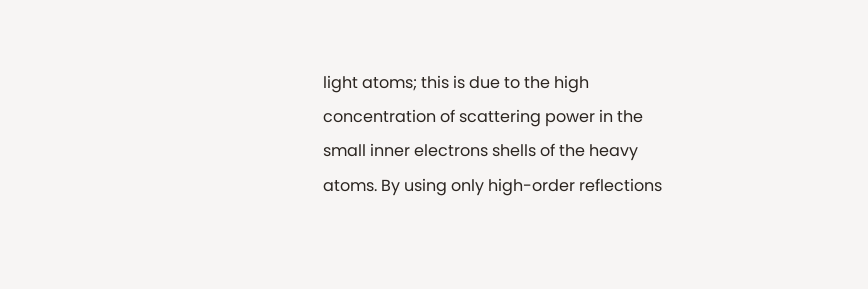light atoms; this is due to the high concentration of scattering power in the small inner electrons shells of the heavy atoms. By using only high-order reflections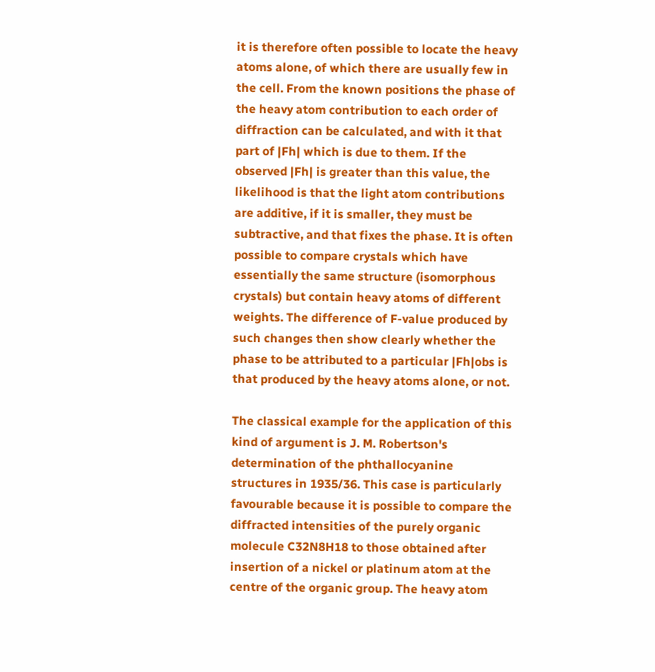it is therefore often possible to locate the heavy atoms alone, of which there are usually few in the cell. From the known positions the phase of the heavy atom contribution to each order of diffraction can be calculated, and with it that part of |Fh| which is due to them. If the observed |Fh| is greater than this value, the likelihood is that the light atom contributions are additive, if it is smaller, they must be subtractive, and that fixes the phase. It is often possible to compare crystals which have essentially the same structure (isomorphous crystals) but contain heavy atoms of different weights. The difference of F-value produced by such changes then show clearly whether the phase to be attributed to a particular |Fh|obs is that produced by the heavy atoms alone, or not.

The classical example for the application of this kind of argument is J. M. Robertson's determination of the phthallocyanine structures in 1935/36. This case is particularly favourable because it is possible to compare the diffracted intensities of the purely organic molecule C32N8H18 to those obtained after insertion of a nickel or platinum atom at the centre of the organic group. The heavy atom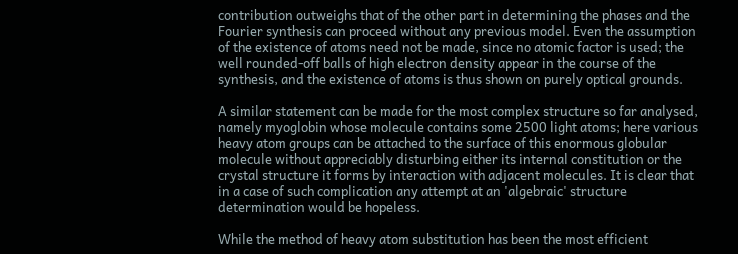contribution outweighs that of the other part in determining the phases and the Fourier synthesis can proceed without any previous model. Even the assumption of the existence of atoms need not be made, since no atomic factor is used; the well rounded-off balls of high electron density appear in the course of the synthesis, and the existence of atoms is thus shown on purely optical grounds.

A similar statement can be made for the most complex structure so far analysed, namely myoglobin whose molecule contains some 2500 light atoms; here various heavy atom groups can be attached to the surface of this enormous globular molecule without appreciably disturbing either its internal constitution or the crystal structure it forms by interaction with adjacent molecules. It is clear that in a case of such complication any attempt at an 'algebraic' structure determination would be hopeless.

While the method of heavy atom substitution has been the most efficient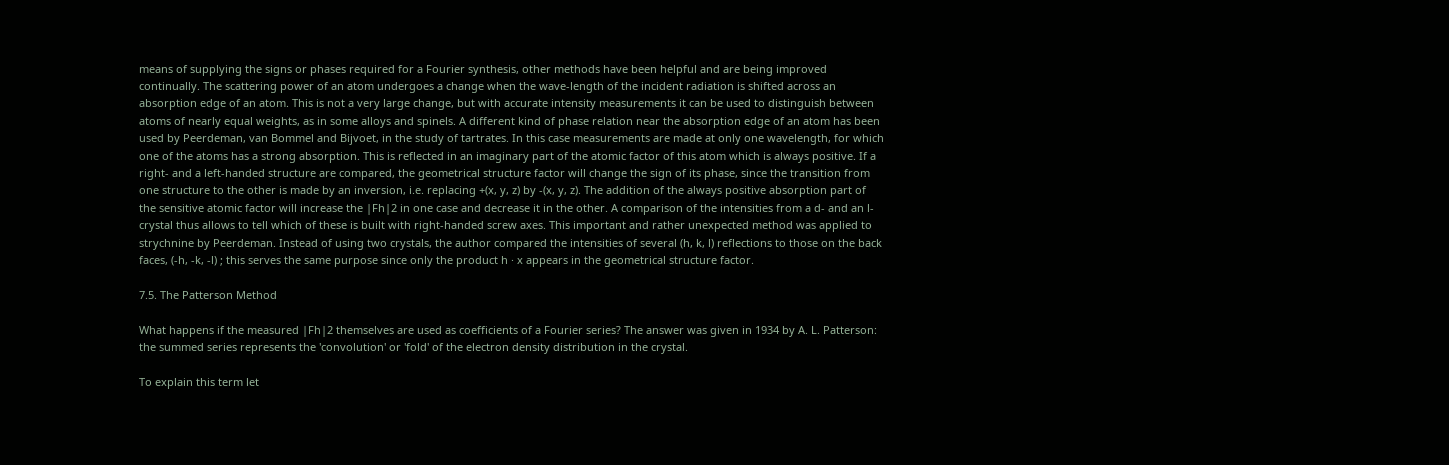means of supplying the signs or phases required for a Fourier synthesis, other methods have been helpful and are being improved continually. The scattering power of an atom undergoes a change when the wave-length of the incident radiation is shifted across an absorption edge of an atom. This is not a very large change, but with accurate intensity measurements it can be used to distinguish between atoms of nearly equal weights, as in some alloys and spinels. A different kind of phase relation near the absorption edge of an atom has been used by Peerdeman, van Bommel and Bijvoet, in the study of tartrates. In this case measurements are made at only one wavelength, for which one of the atoms has a strong absorption. This is reflected in an imaginary part of the atomic factor of this atom which is always positive. If a right- and a left-handed structure are compared, the geometrical structure factor will change the sign of its phase, since the transition from one structure to the other is made by an inversion, i.e. replacing +(x, y, z) by -(x, y, z). The addition of the always positive absorption part of the sensitive atomic factor will increase the |Fh|2 in one case and decrease it in the other. A comparison of the intensities from a d- and an l-crystal thus allows to tell which of these is built with right-handed screw axes. This important and rather unexpected method was applied to strychnine by Peerdeman. Instead of using two crystals, the author compared the intensities of several (h, k, l) reflections to those on the back faces, (-h, -k, -l) ; this serves the same purpose since only the product h · x appears in the geometrical structure factor.

7.5. The Patterson Method

What happens if the measured |Fh|2 themselves are used as coefficients of a Fourier series? The answer was given in 1934 by A. L. Patterson: the summed series represents the 'convolution' or 'fold' of the electron density distribution in the crystal.

To explain this term let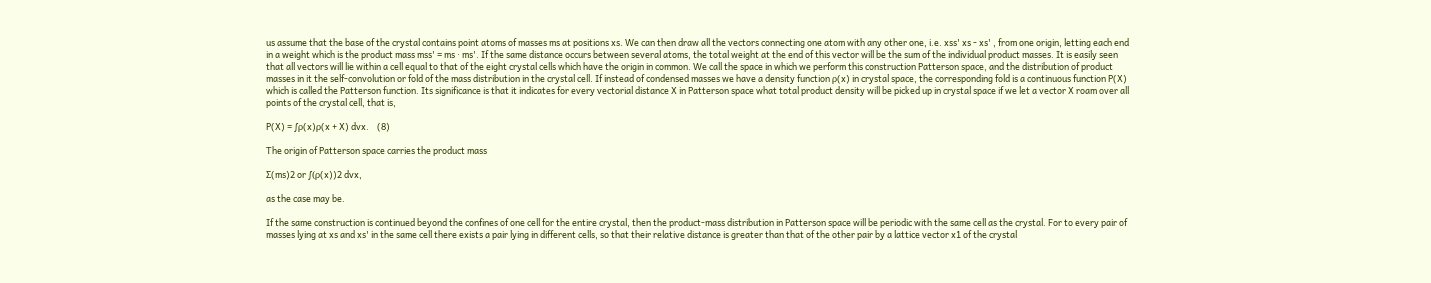us assume that the base of the crystal contains point atoms of masses ms at positions xs. We can then draw all the vectors connecting one atom with any other one, i.e. xss' xs - xs' , from one origin, letting each end in a weight which is the product mass mss' = ms · ms'. If the same distance occurs between several atoms, the total weight at the end of this vector will be the sum of the individual product masses. It is easily seen that all vectors will lie within a cell equal to that of the eight crystal cells which have the origin in common. We call the space in which we perform this construction Patterson space, and the distribution of product masses in it the self-convolution or fold of the mass distribution in the crystal cell. If instead of condensed masses we have a density function ρ(x) in crystal space, the corresponding fold is a continuous function P(X) which is called the Patterson function. Its significance is that it indicates for every vectorial distance X in Patterson space what total product density will be picked up in crystal space if we let a vector X roam over all points of the crystal cell, that is,

P(X) = ∫ρ(x)ρ(x + X) dvx.    (8)

The origin of Patterson space carries the product mass

∑(ms)2 or ∫(ρ(x))2 dvx,

as the case may be.

If the same construction is continued beyond the confines of one cell for the entire crystal, then the product-mass distribution in Patterson space will be periodic with the same cell as the crystal. For to every pair of masses lying at xs and xs' in the same cell there exists a pair lying in different cells, so that their relative distance is greater than that of the other pair by a lattice vector x1 of the crystal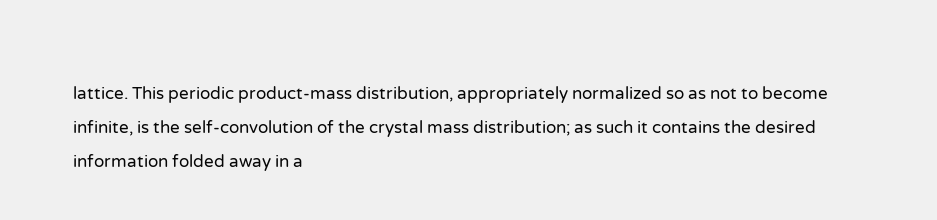lattice. This periodic product-mass distribution, appropriately normalized so as not to become infinite, is the self-convolution of the crystal mass distribution; as such it contains the desired information folded away in a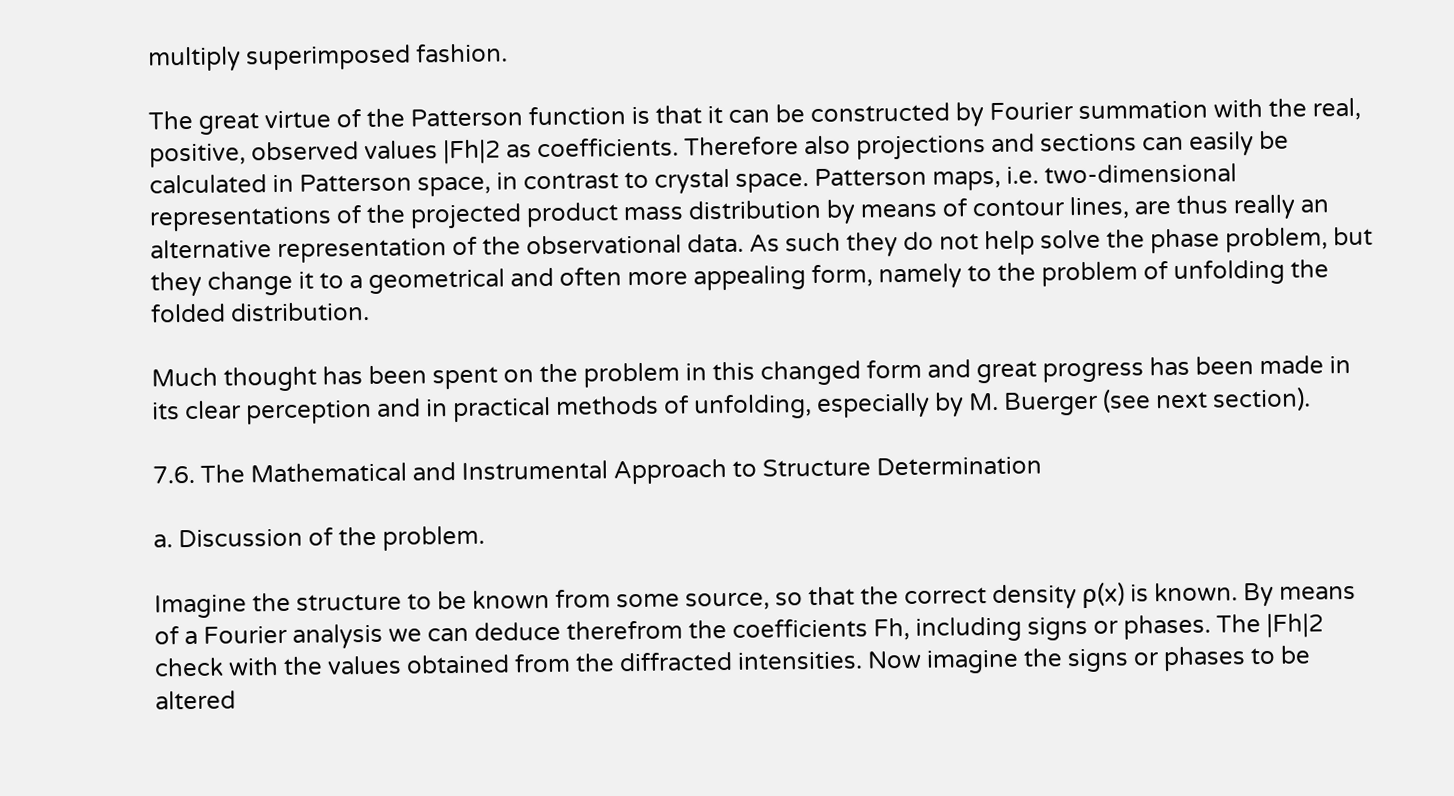multiply superimposed fashion.

The great virtue of the Patterson function is that it can be constructed by Fourier summation with the real, positive, observed values |Fh|2 as coefficients. Therefore also projections and sections can easily be calculated in Patterson space, in contrast to crystal space. Patterson maps, i.e. two-dimensional representations of the projected product mass distribution by means of contour lines, are thus really an alternative representation of the observational data. As such they do not help solve the phase problem, but they change it to a geometrical and often more appealing form, namely to the problem of unfolding the folded distribution.

Much thought has been spent on the problem in this changed form and great progress has been made in its clear perception and in practical methods of unfolding, especially by M. Buerger (see next section).

7.6. The Mathematical and Instrumental Approach to Structure Determination

a. Discussion of the problem.

Imagine the structure to be known from some source, so that the correct density ρ(x) is known. By means of a Fourier analysis we can deduce therefrom the coefficients Fh, including signs or phases. The |Fh|2 check with the values obtained from the diffracted intensities. Now imagine the signs or phases to be altered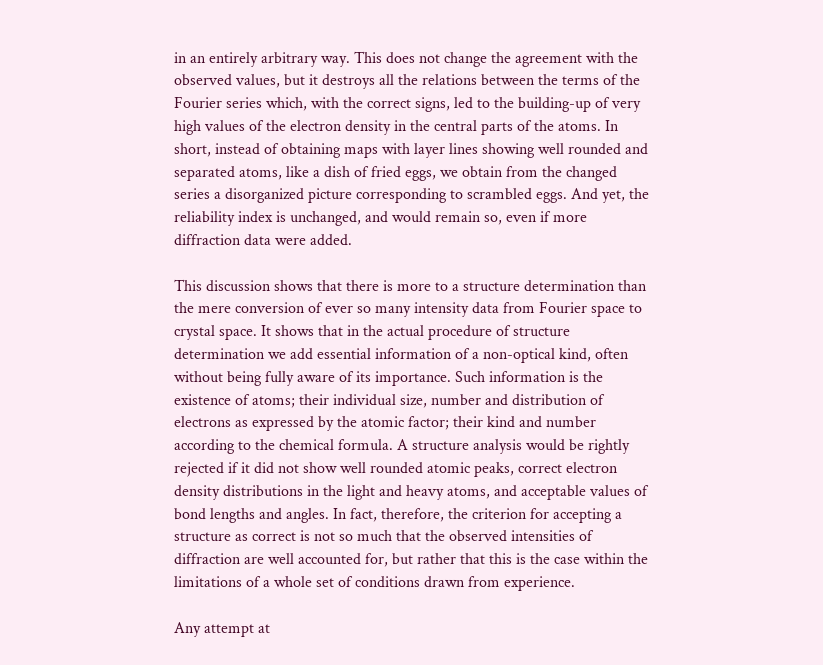in an entirely arbitrary way. This does not change the agreement with the observed values, but it destroys all the relations between the terms of the Fourier series which, with the correct signs, led to the building-up of very high values of the electron density in the central parts of the atoms. In short, instead of obtaining maps with layer lines showing well rounded and separated atoms, like a dish of fried eggs, we obtain from the changed series a disorganized picture corresponding to scrambled eggs. And yet, the reliability index is unchanged, and would remain so, even if more diffraction data were added.

This discussion shows that there is more to a structure determination than the mere conversion of ever so many intensity data from Fourier space to crystal space. It shows that in the actual procedure of structure determination we add essential information of a non-optical kind, often without being fully aware of its importance. Such information is the existence of atoms; their individual size, number and distribution of electrons as expressed by the atomic factor; their kind and number according to the chemical formula. A structure analysis would be rightly rejected if it did not show well rounded atomic peaks, correct electron density distributions in the light and heavy atoms, and acceptable values of bond lengths and angles. In fact, therefore, the criterion for accepting a structure as correct is not so much that the observed intensities of diffraction are well accounted for, but rather that this is the case within the limitations of a whole set of conditions drawn from experience.

Any attempt at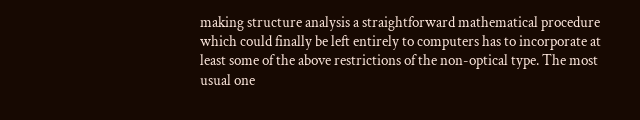making structure analysis a straightforward mathematical procedure which could finally be left entirely to computers has to incorporate at least some of the above restrictions of the non-optical type. The most usual one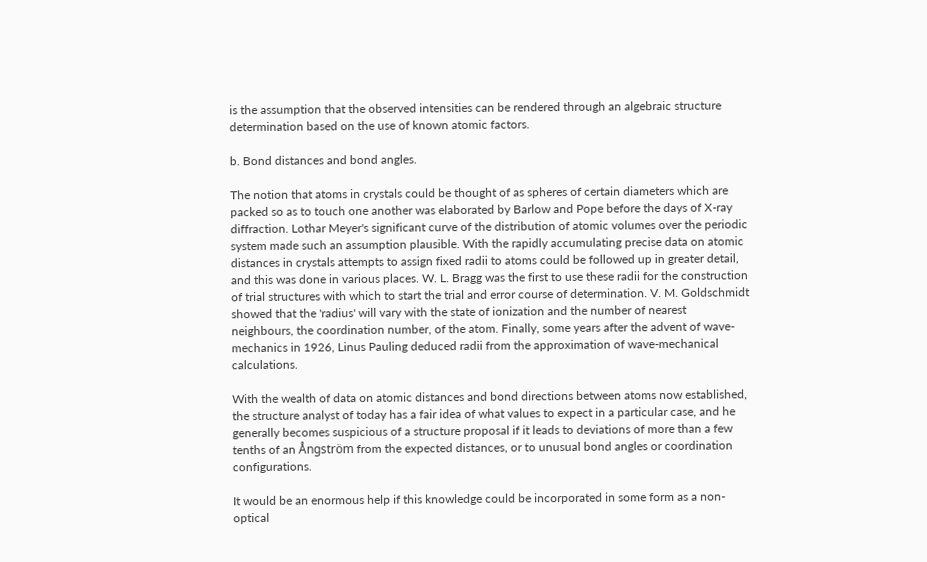is the assumption that the observed intensities can be rendered through an algebraic structure determination based on the use of known atomic factors.

b. Bond distances and bond angles.

The notion that atoms in crystals could be thought of as spheres of certain diameters which are packed so as to touch one another was elaborated by Barlow and Pope before the days of X-ray diffraction. Lothar Meyer's significant curve of the distribution of atomic volumes over the periodic system made such an assumption plausible. With the rapidly accumulating precise data on atomic distances in crystals attempts to assign fixed radii to atoms could be followed up in greater detail, and this was done in various places. W. L. Bragg was the first to use these radii for the construction of trial structures with which to start the trial and error course of determination. V. M. Goldschmidt showed that the 'radius' will vary with the state of ionization and the number of nearest neighbours, the coordination number, of the atom. Finally, some years after the advent of wave-mechanics in 1926, Linus Pauling deduced radii from the approximation of wave-mechanical calculations.

With the wealth of data on atomic distances and bond directions between atoms now established, the structure analyst of today has a fair idea of what values to expect in a particular case, and he generally becomes suspicious of a structure proposal if it leads to deviations of more than a few tenths of an Ångström from the expected distances, or to unusual bond angles or coordination configurations.

It would be an enormous help if this knowledge could be incorporated in some form as a non-optical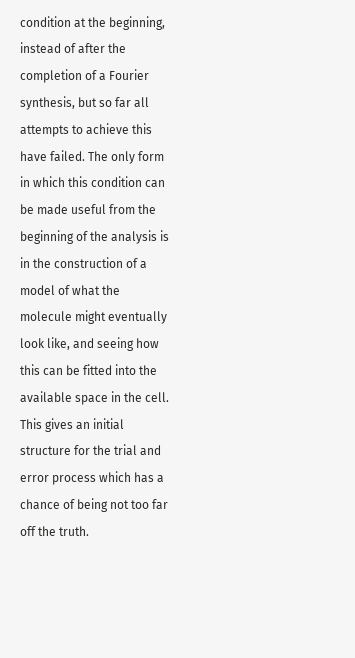condition at the beginning, instead of after the completion of a Fourier synthesis, but so far all attempts to achieve this have failed. The only form in which this condition can be made useful from the beginning of the analysis is in the construction of a model of what the molecule might eventually look like, and seeing how this can be fitted into the available space in the cell. This gives an initial structure for the trial and error process which has a chance of being not too far off the truth.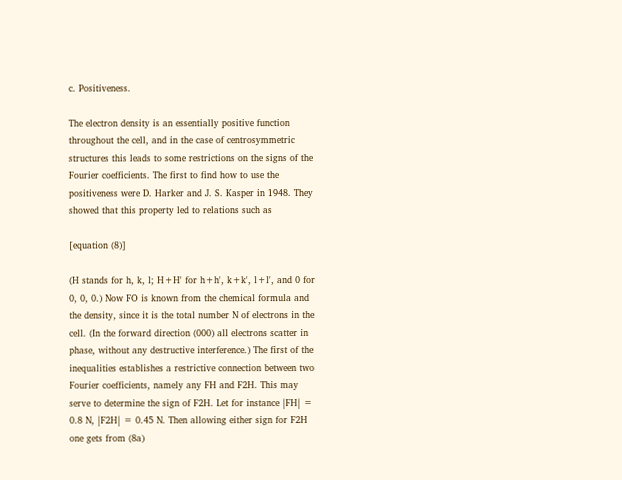c. Positiveness.

The electron density is an essentially positive function throughout the cell, and in the case of centrosymmetric structures this leads to some restrictions on the signs of the Fourier coefficients. The first to find how to use the positiveness were D. Harker and J. S. Kasper in 1948. They showed that this property led to relations such as

[equation (8)]

(H stands for h, k, l; H+H' for h+h', k+k', l+l', and 0 for 0, 0, 0.) Now FO is known from the chemical formula and the density, since it is the total number N of electrons in the cell. (In the forward direction (000) all electrons scatter in phase, without any destructive interference.) The first of the inequalities establishes a restrictive connection between two Fourier coefficients, namely any FH and F2H. This may serve to determine the sign of F2H. Let for instance |FH| = 0.8 N, |F2H| = 0.45 N. Then allowing either sign for F2H one gets from (8a)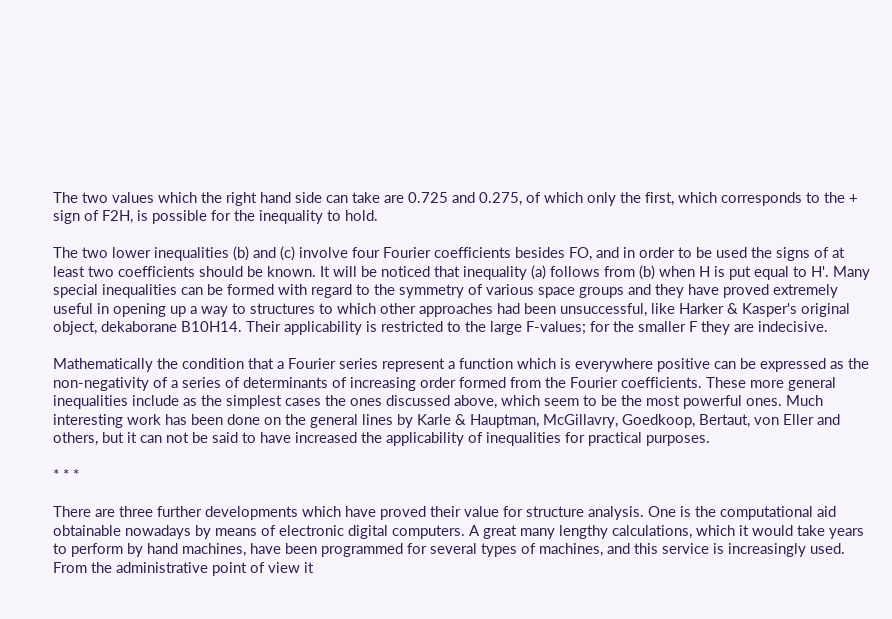The two values which the right hand side can take are 0.725 and 0.275, of which only the first, which corresponds to the + sign of F2H, is possible for the inequality to hold.

The two lower inequalities (b) and (c) involve four Fourier coefficients besides FO, and in order to be used the signs of at least two coefficients should be known. It will be noticed that inequality (a) follows from (b) when H is put equal to H'. Many special inequalities can be formed with regard to the symmetry of various space groups and they have proved extremely useful in opening up a way to structures to which other approaches had been unsuccessful, like Harker & Kasper's original object, dekaborane B10H14. Their applicability is restricted to the large F-values; for the smaller F they are indecisive.

Mathematically the condition that a Fourier series represent a function which is everywhere positive can be expressed as the non-negativity of a series of determinants of increasing order formed from the Fourier coefficients. These more general inequalities include as the simplest cases the ones discussed above, which seem to be the most powerful ones. Much interesting work has been done on the general lines by Karle & Hauptman, McGillavry, Goedkoop, Bertaut, von Eller and others, but it can not be said to have increased the applicability of inequalities for practical purposes.

* * *

There are three further developments which have proved their value for structure analysis. One is the computational aid obtainable nowadays by means of electronic digital computers. A great many lengthy calculations, which it would take years to perform by hand machines, have been programmed for several types of machines, and this service is increasingly used. From the administrative point of view it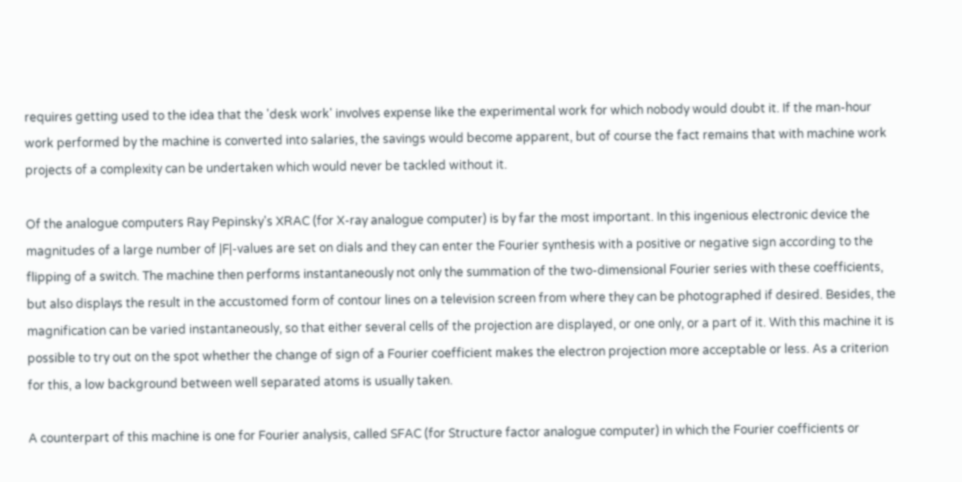requires getting used to the idea that the 'desk work' involves expense like the experimental work for which nobody would doubt it. If the man-hour work performed by the machine is converted into salaries, the savings would become apparent, but of course the fact remains that with machine work projects of a complexity can be undertaken which would never be tackled without it.

Of the analogue computers Ray Pepinsky's XRAC (for X-ray analogue computer) is by far the most important. In this ingenious electronic device the magnitudes of a large number of |F|-values are set on dials and they can enter the Fourier synthesis with a positive or negative sign according to the flipping of a switch. The machine then performs instantaneously not only the summation of the two-dimensional Fourier series with these coefficients, but also displays the result in the accustomed form of contour lines on a television screen from where they can be photographed if desired. Besides, the magnification can be varied instantaneously, so that either several cells of the projection are displayed, or one only, or a part of it. With this machine it is possible to try out on the spot whether the change of sign of a Fourier coefficient makes the electron projection more acceptable or less. As a criterion for this, a low background between well separated atoms is usually taken.

A counterpart of this machine is one for Fourier analysis, called SFAC (for Structure factor analogue computer) in which the Fourier coefficients or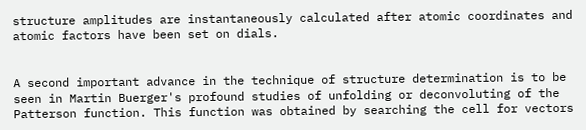structure amplitudes are instantaneously calculated after atomic coordinates and atomic factors have been set on dials.


A second important advance in the technique of structure determination is to be seen in Martin Buerger's profound studies of unfolding or deconvoluting of the Patterson function. This function was obtained by searching the cell for vectors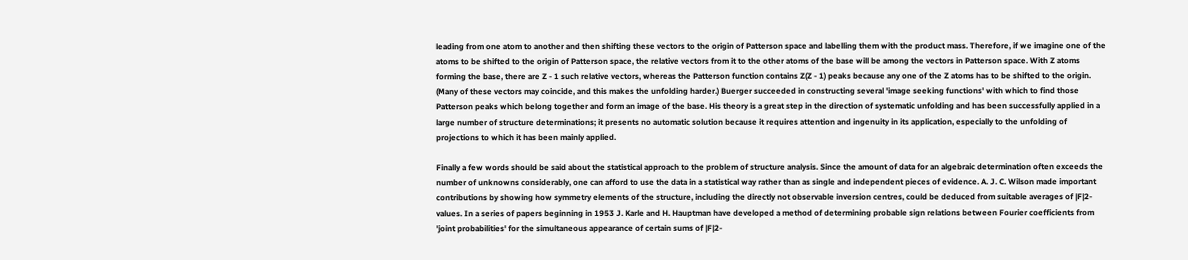leading from one atom to another and then shifting these vectors to the origin of Patterson space and labelling them with the product mass. Therefore, if we imagine one of the atoms to be shifted to the origin of Patterson space, the relative vectors from it to the other atoms of the base will be among the vectors in Patterson space. With Z atoms forming the base, there are Z - 1 such relative vectors, whereas the Patterson function contains Z(Z - 1) peaks because any one of the Z atoms has to be shifted to the origin. (Many of these vectors may coincide, and this makes the unfolding harder.) Buerger succeeded in constructing several 'image seeking functions' with which to find those Patterson peaks which belong together and form an image of the base. His theory is a great step in the direction of systematic unfolding and has been successfully applied in a large number of structure determinations; it presents no automatic solution because it requires attention and ingenuity in its application, especially to the unfolding of projections to which it has been mainly applied.

Finally a few words should be said about the statistical approach to the problem of structure analysis. Since the amount of data for an algebraic determination often exceeds the number of unknowns considerably, one can afford to use the data in a statistical way rather than as single and independent pieces of evidence. A. J. C. Wilson made important contributions by showing how symmetry elements of the structure, including the directly not observable inversion centres, could be deduced from suitable averages of |F|2-values. In a series of papers beginning in 1953 J. Karle and H. Hauptman have developed a method of determining probable sign relations between Fourier coefficients from 'joint probabilities' for the simultaneous appearance of certain sums of |F|2-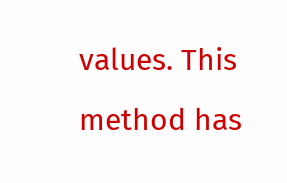values. This method has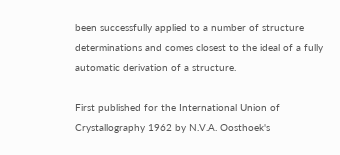been successfully applied to a number of structure determinations and comes closest to the ideal of a fully automatic derivation of a structure.

First published for the International Union of Crystallography 1962 by N.V.A. Oosthoek's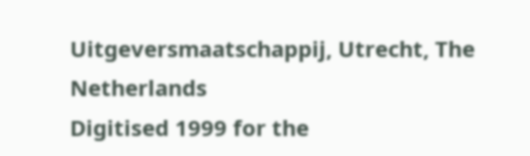Uitgeversmaatschappij, Utrecht, The Netherlands
Digitised 1999 for the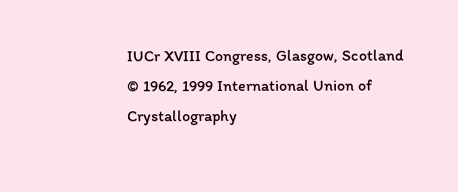IUCr XVIII Congress, Glasgow, Scotland
© 1962, 1999 International Union of Crystallography